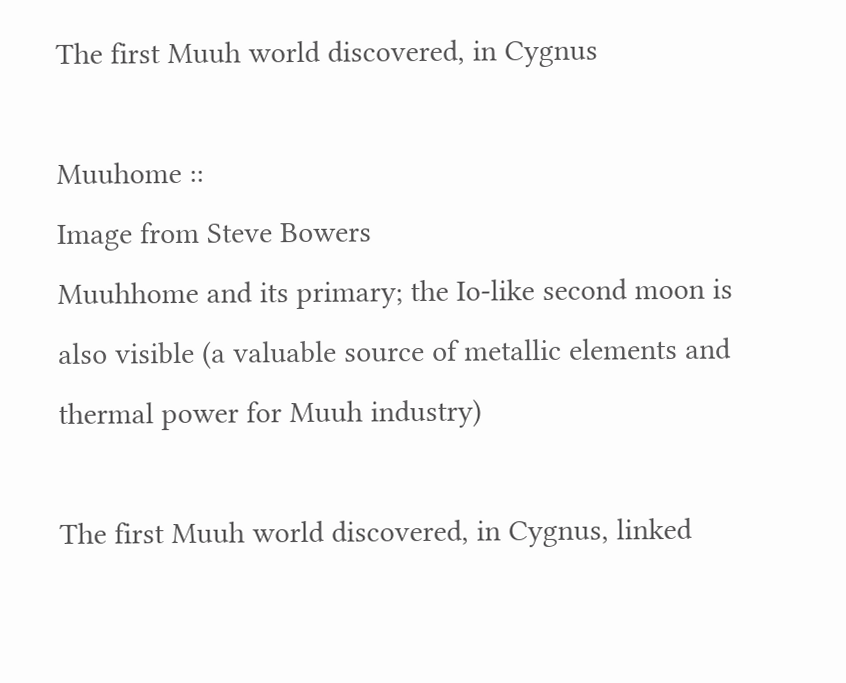The first Muuh world discovered, in Cygnus

Muuhome ::
Image from Steve Bowers
Muuhhome and its primary; the Io-like second moon is also visible (a valuable source of metallic elements and thermal power for Muuh industry)

The first Muuh world discovered, in Cygnus, linked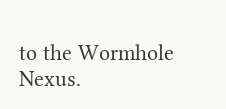to the Wormhole Nexus.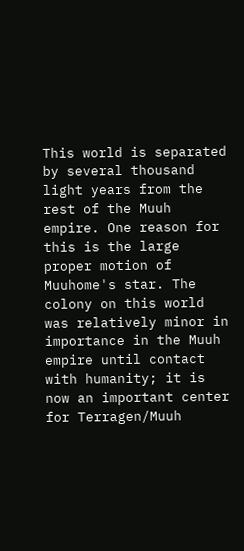This world is separated by several thousand light years from the rest of the Muuh empire. One reason for this is the large proper motion of Muuhome's star. The colony on this world was relatively minor in importance in the Muuh empire until contact with humanity; it is now an important center for Terragen/Muuh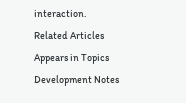interaction.
Related Articles
Appears in Topics
Development Notes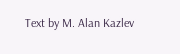Text by M. Alan Kazlev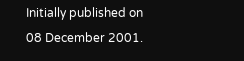Initially published on 08 December 2001.